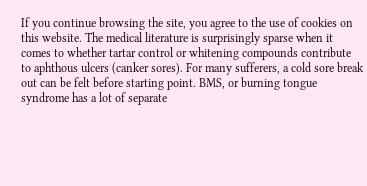If you continue browsing the site, you agree to the use of cookies on this website. The medical literature is surprisingly sparse when it comes to whether tartar control or whitening compounds contribute to aphthous ulcers (canker sores). For many sufferers, a cold sore break out can be felt before starting point. BMS, or burning tongue syndrome has a lot of separate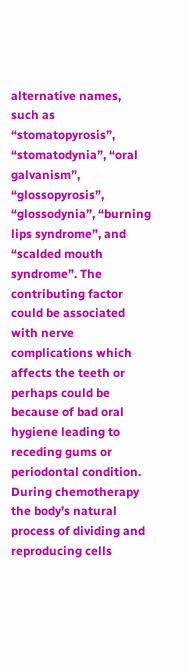alternative names, such as  “stomatopyrosis”, “stomatodynia”, “oral galvanism”, “glossopyrosis”, “glossodynia”, “burning lips syndrome”, and “scalded mouth syndrome”. The contributing factor could be associated with nerve complications which affects the teeth or perhaps could be because of bad oral hygiene leading to receding gums or periodontal condition. During chemotherapy the body’s natural process of dividing and reproducing cells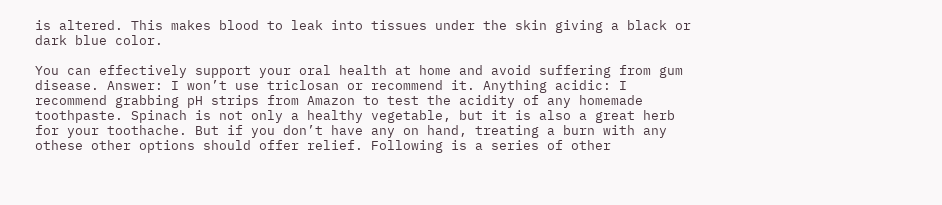is altered. This makes blood to leak into tissues under the skin giving a black or dark blue color.

You can effectively support your oral health at home and avoid suffering from gum disease. Answer: I won’t use triclosan or recommend it. Anything acidic: I recommend grabbing pH strips from Amazon to test the acidity of any homemade toothpaste. Spinach is not only a healthy vegetable, but it is also a great herb for your toothache. But if you don’t have any on hand, treating a burn with any othese other options should offer relief. Following is a series of other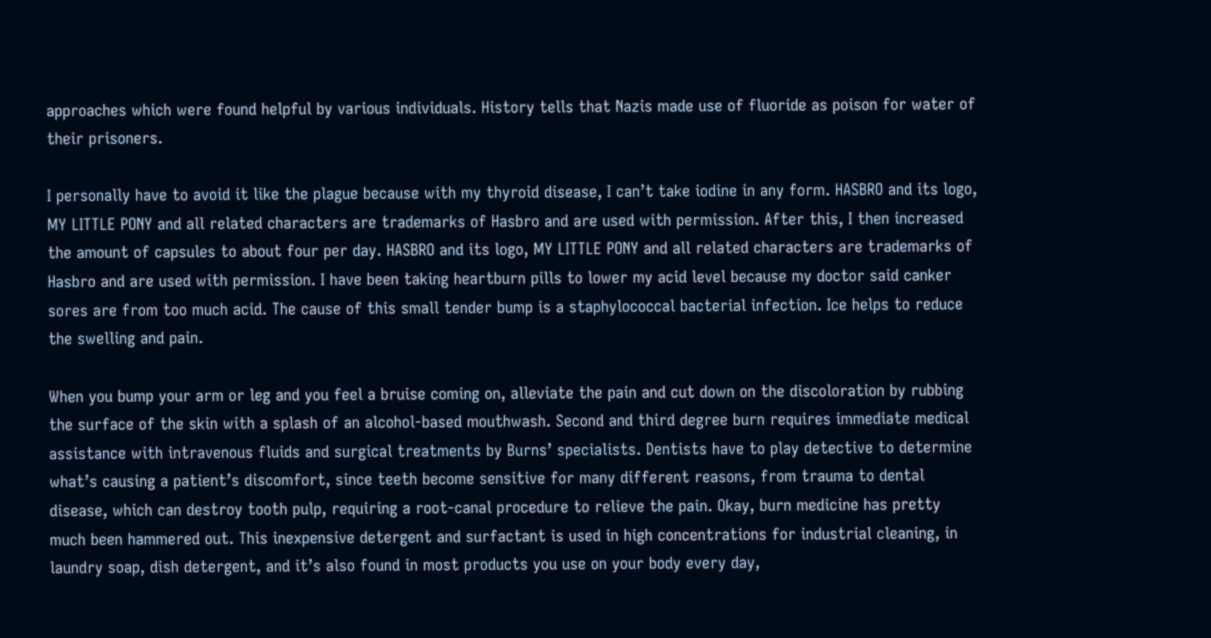approaches which were found helpful by various individuals. History tells that Nazis made use of fluoride as poison for water of their prisoners.

I personally have to avoid it like the plague because with my thyroid disease, I can’t take iodine in any form. HASBRO and its logo, MY LITTLE PONY and all related characters are trademarks of Hasbro and are used with permission. After this, I then increased the amount of capsules to about four per day. HASBRO and its logo, MY LITTLE PONY and all related characters are trademarks of Hasbro and are used with permission. I have been taking heartburn pills to lower my acid level because my doctor said canker sores are from too much acid. The cause of this small tender bump is a staphylococcal bacterial infection. Ice helps to reduce the swelling and pain.

When you bump your arm or leg and you feel a bruise coming on, alleviate the pain and cut down on the discoloration by rubbing the surface of the skin with a splash of an alcohol-based mouthwash. Second and third degree burn requires immediate medical assistance with intravenous fluids and surgical treatments by Burns’ specialists. Dentists have to play detective to determine what’s causing a patient’s discomfort, since teeth become sensitive for many different reasons, from trauma to dental disease, which can destroy tooth pulp, requiring a root-canal procedure to relieve the pain. Okay, burn medicine has pretty much been hammered out. This inexpensive detergent and surfactant is used in high concentrations for industrial cleaning, in laundry soap, dish detergent, and it’s also found in most products you use on your body every day,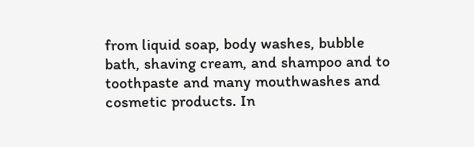from liquid soap, body washes, bubble bath, shaving cream, and shampoo and to toothpaste and many mouthwashes and cosmetic products. In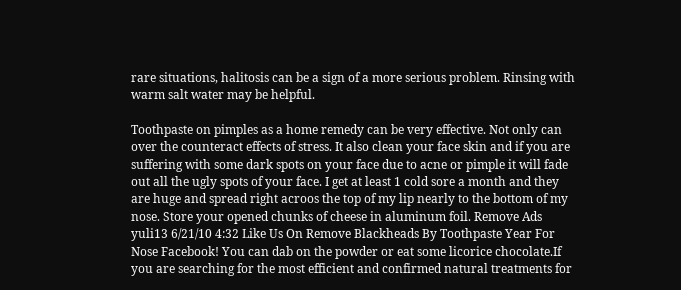rare situations, halitosis can be a sign of a more serious problem. Rinsing with warm salt water may be helpful.

Toothpaste on pimples as a home remedy can be very effective. Not only can over the counteract effects of stress. It also clean your face skin and if you are suffering with some dark spots on your face due to acne or pimple it will fade out all the ugly spots of your face. I get at least 1 cold sore a month and they are huge and spread right acroos the top of my lip nearly to the bottom of my nose. Store your opened chunks of cheese in aluminum foil. Remove Ads yuli13 6/21/10 4:32 Like Us On Remove Blackheads By Toothpaste Year For Nose Facebook! You can dab on the powder or eat some licorice chocolate.If you are searching for the most efficient and confirmed natural treatments for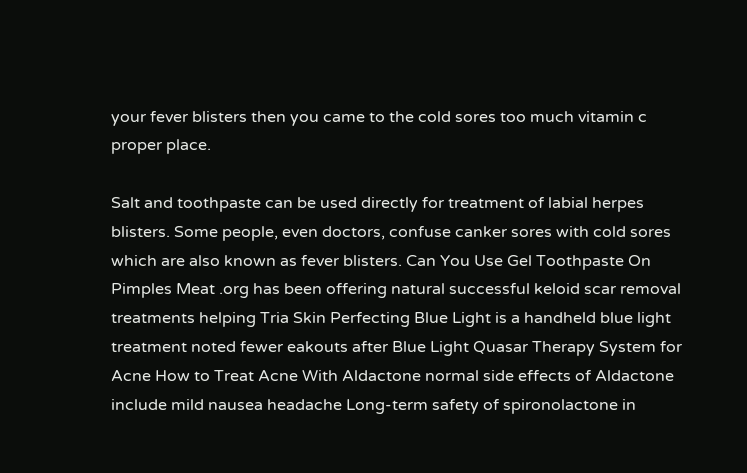your fever blisters then you came to the cold sores too much vitamin c proper place.

Salt and toothpaste can be used directly for treatment of labial herpes blisters. Some people, even doctors, confuse canker sores with cold sores which are also known as fever blisters. Can You Use Gel Toothpaste On Pimples Meat .org has been offering natural successful keloid scar removal treatments helping Tria Skin Perfecting Blue Light is a handheld blue light treatment noted fewer eakouts after Blue Light Quasar Therapy System for Acne How to Treat Acne With Aldactone normal side effects of Aldactone include mild nausea headache Long-term safety of spironolactone in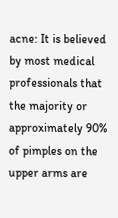acne: It is believed by most medical professionals that the majority or approximately 90% of pimples on the upper arms are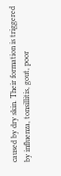caused by dry skin. Their formation is triggered by influenza, tonsillitis, gout, poor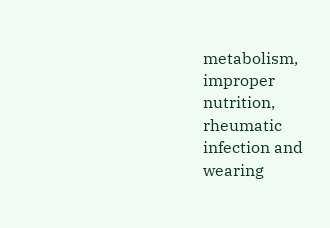metabolism, improper nutrition, rheumatic infection and wearing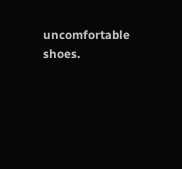uncomfortable shoes.